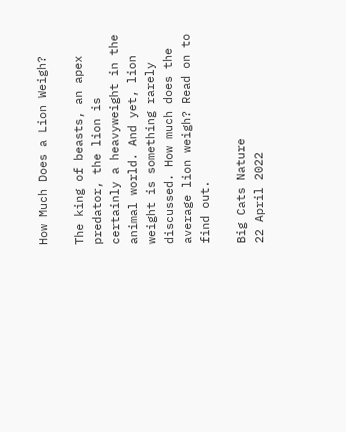How Much Does a Lion Weigh?

The king of beasts, an apex predator, the lion is certainly a heavyweight in the animal world. And yet, lion weight is something rarely discussed. How much does the average lion weigh? Read on to find out.

Big Cats Nature
22 April 2022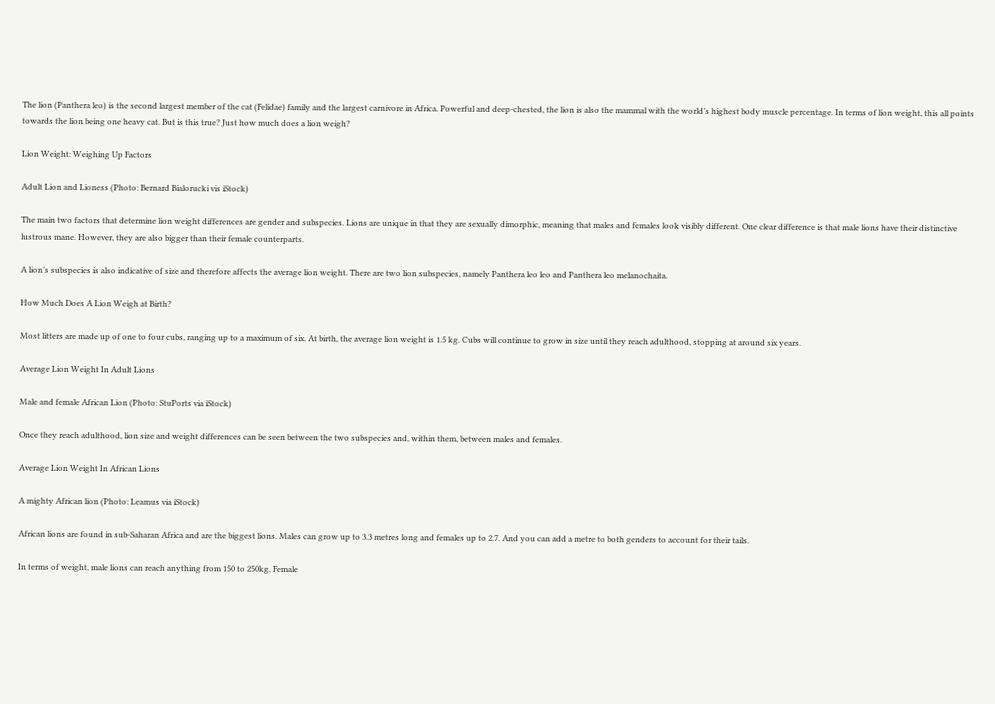The lion (Panthera leo) is the second largest member of the cat (Felidae) family and the largest carnivore in Africa. Powerful and deep-chested, the lion is also the mammal with the world’s highest body muscle percentage. In terms of lion weight, this all points towards the lion being one heavy cat. But is this true? Just how much does a lion weigh?

Lion Weight: Weighing Up Factors

Adult Lion and Lioness (Photo: Bernard Bialorucki vis iStock)

The main two factors that determine lion weight differences are gender and subspecies. Lions are unique in that they are sexually dimorphic, meaning that males and females look visibly different. One clear difference is that male lions have their distinctive lustrous mane. However, they are also bigger than their female counterparts.

A lion’s subspecies is also indicative of size and therefore affects the average lion weight. There are two lion subspecies, namely Panthera leo leo and Panthera leo melanochaita.

How Much Does A Lion Weigh at Birth?

Most litters are made up of one to four cubs, ranging up to a maximum of six. At birth, the average lion weight is 1.5 kg. Cubs will continue to grow in size until they reach adulthood, stopping at around six years.

Average Lion Weight In Adult Lions

Male and female African Lion (Photo: StuPorts via iStock)

Once they reach adulthood, lion size and weight differences can be seen between the two subspecies and, within them, between males and females.

Average Lion Weight In African Lions

A mighty African lion (Photo: Leamus via iStock)

African lions are found in sub-Saharan Africa and are the biggest lions. Males can grow up to 3.3 metres long and females up to 2.7. And you can add a metre to both genders to account for their tails.

In terms of weight, male lions can reach anything from 150 to 250kg. Female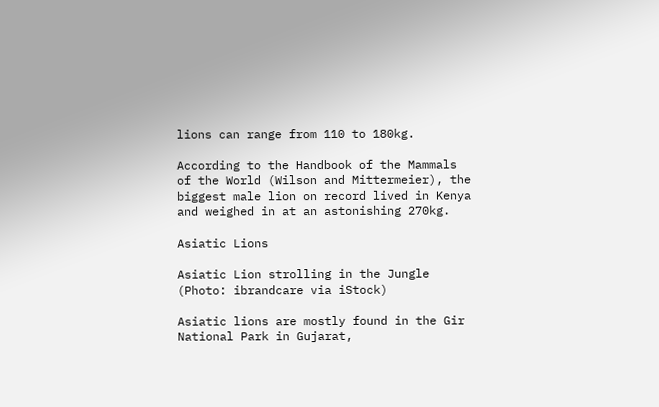lions can range from 110 to 180kg.

According to the Handbook of the Mammals of the World (Wilson and Mittermeier), the biggest male lion on record lived in Kenya and weighed in at an astonishing 270kg.

Asiatic Lions

Asiatic Lion strolling in the Jungle (Photo: ibrandcare via iStock)

Asiatic lions are mostly found in the Gir National Park in Gujarat,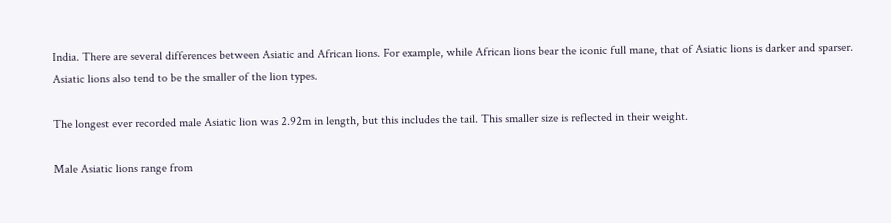India. There are several differences between Asiatic and African lions. For example, while African lions bear the iconic full mane, that of Asiatic lions is darker and sparser. Asiatic lions also tend to be the smaller of the lion types.

The longest ever recorded male Asiatic lion was 2.92m in length, but this includes the tail. This smaller size is reflected in their weight.

Male Asiatic lions range from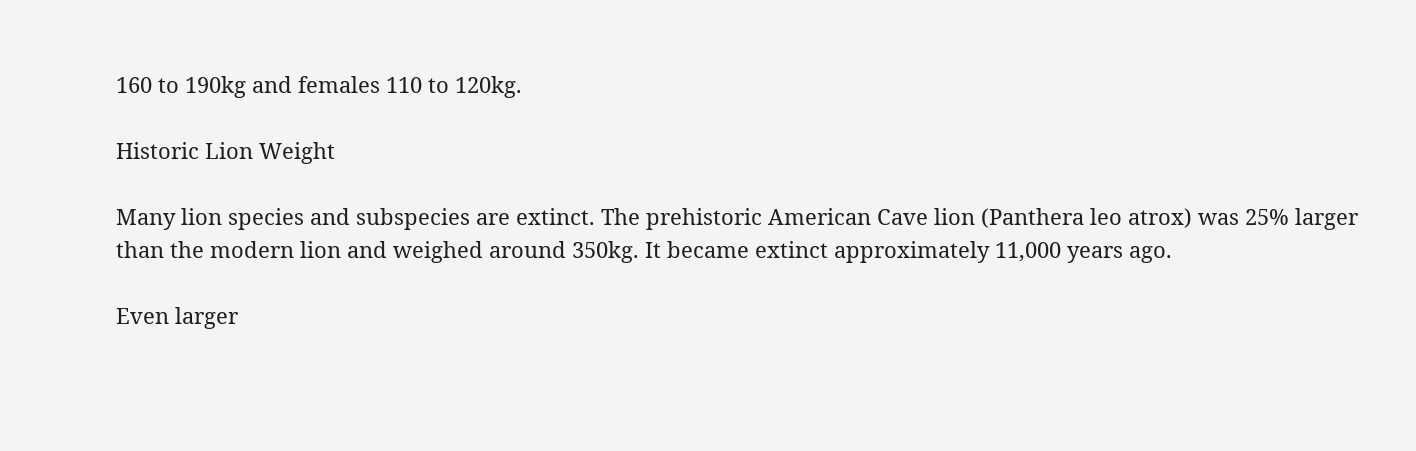160 to 190kg and females 110 to 120kg.

Historic Lion Weight

Many lion species and subspecies are extinct. The prehistoric American Cave lion (Panthera leo atrox) was 25% larger than the modern lion and weighed around 350kg. It became extinct approximately 11,000 years ago.

Even larger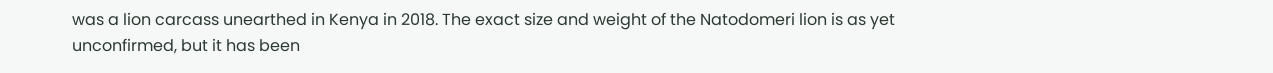was a lion carcass unearthed in Kenya in 2018. The exact size and weight of the Natodomeri lion is as yet unconfirmed, but it has been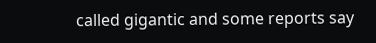called gigantic and some reports say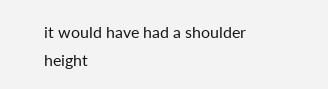it would have had a shoulder height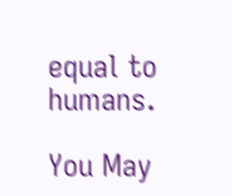equal to humans.

You May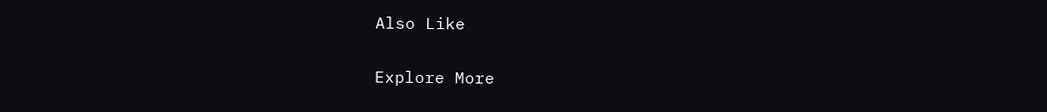Also Like

Explore More